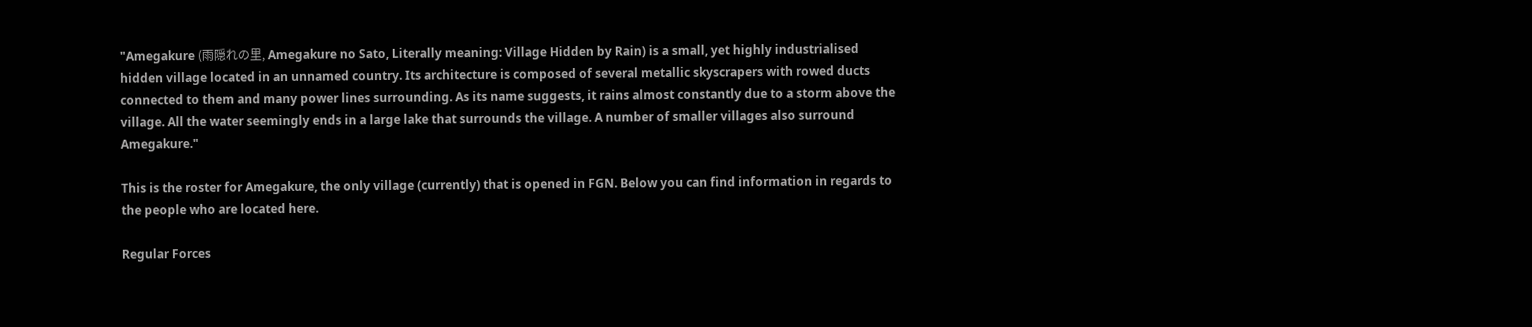"Amegakure (雨隠れの里, Amegakure no Sato, Literally meaning: Village Hidden by Rain) is a small, yet highly industrialised hidden village located in an unnamed country. Its architecture is composed of several metallic skyscrapers with rowed ducts connected to them and many power lines surrounding. As its name suggests, it rains almost constantly due to a storm above the village. All the water seemingly ends in a large lake that surrounds the village. A number of smaller villages also surround Amegakure."

This is the roster for Amegakure, the only village (currently) that is opened in FGN. Below you can find information in regards to the people who are located here.

Regular Forces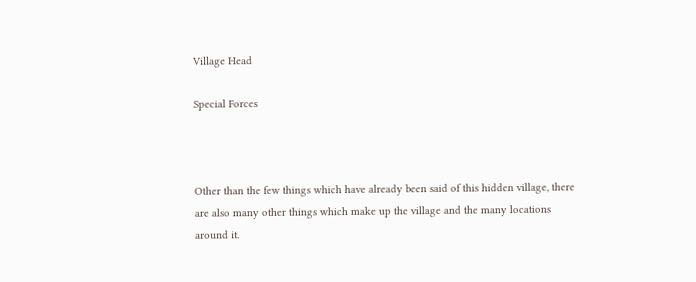Village Head

Special Forces



Other than the few things which have already been said of this hidden village, there are also many other things which make up the village and the many locations around it.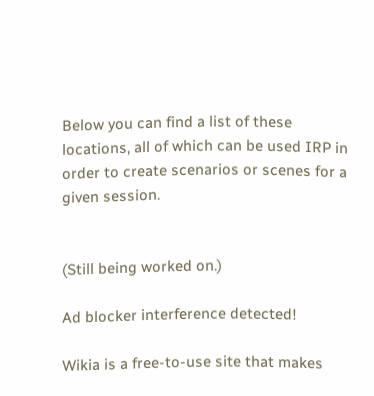Below you can find a list of these locations, all of which can be used IRP in order to create scenarios or scenes for a given session.


(Still being worked on.)

Ad blocker interference detected!

Wikia is a free-to-use site that makes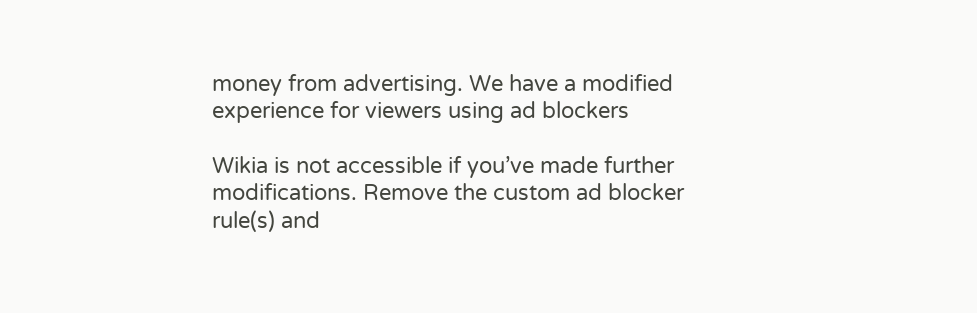money from advertising. We have a modified experience for viewers using ad blockers

Wikia is not accessible if you’ve made further modifications. Remove the custom ad blocker rule(s) and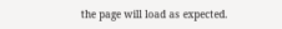the page will load as expected.